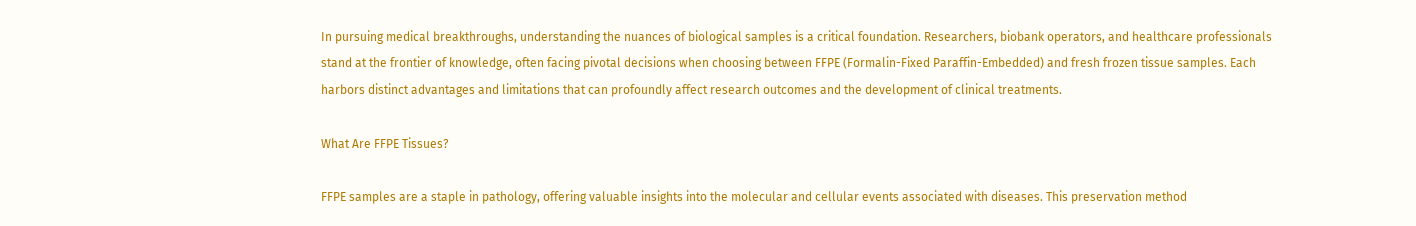In pursuing medical breakthroughs, understanding the nuances of biological samples is a critical foundation. Researchers, biobank operators, and healthcare professionals stand at the frontier of knowledge, often facing pivotal decisions when choosing between FFPE (Formalin-Fixed Paraffin-Embedded) and fresh frozen tissue samples. Each harbors distinct advantages and limitations that can profoundly affect research outcomes and the development of clinical treatments.

What Are FFPE Tissues?

FFPE samples are a staple in pathology, offering valuable insights into the molecular and cellular events associated with diseases. This preservation method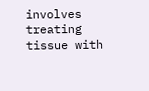involves treating tissue with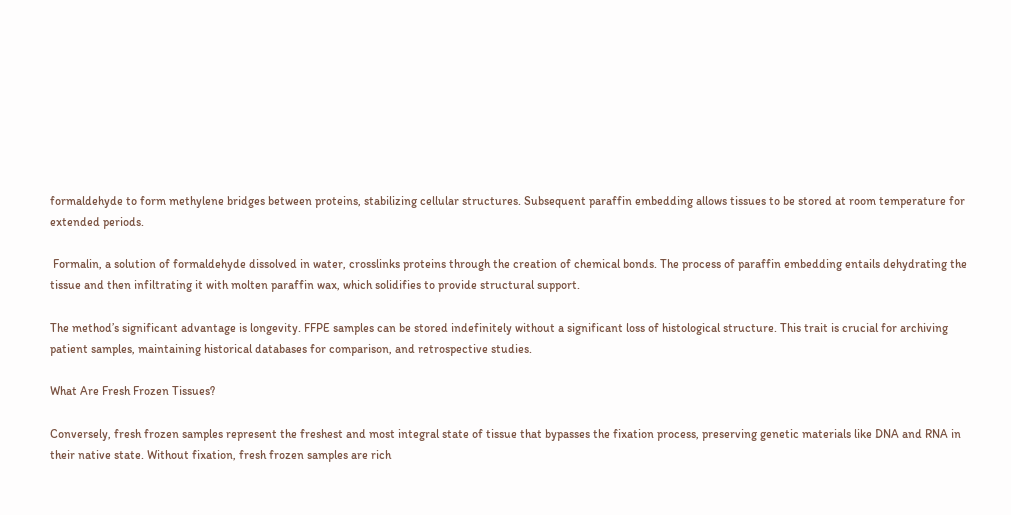formaldehyde to form methylene bridges between proteins, stabilizing cellular structures. Subsequent paraffin embedding allows tissues to be stored at room temperature for extended periods.

 Formalin, a solution of formaldehyde dissolved in water, crosslinks proteins through the creation of chemical bonds. The process of paraffin embedding entails dehydrating the tissue and then infiltrating it with molten paraffin wax, which solidifies to provide structural support.

The method’s significant advantage is longevity. FFPE samples can be stored indefinitely without a significant loss of histological structure. This trait is crucial for archiving patient samples, maintaining historical databases for comparison, and retrospective studies.

What Are Fresh Frozen Tissues?

Conversely, fresh frozen samples represent the freshest and most integral state of tissue that bypasses the fixation process, preserving genetic materials like DNA and RNA in their native state. Without fixation, fresh frozen samples are rich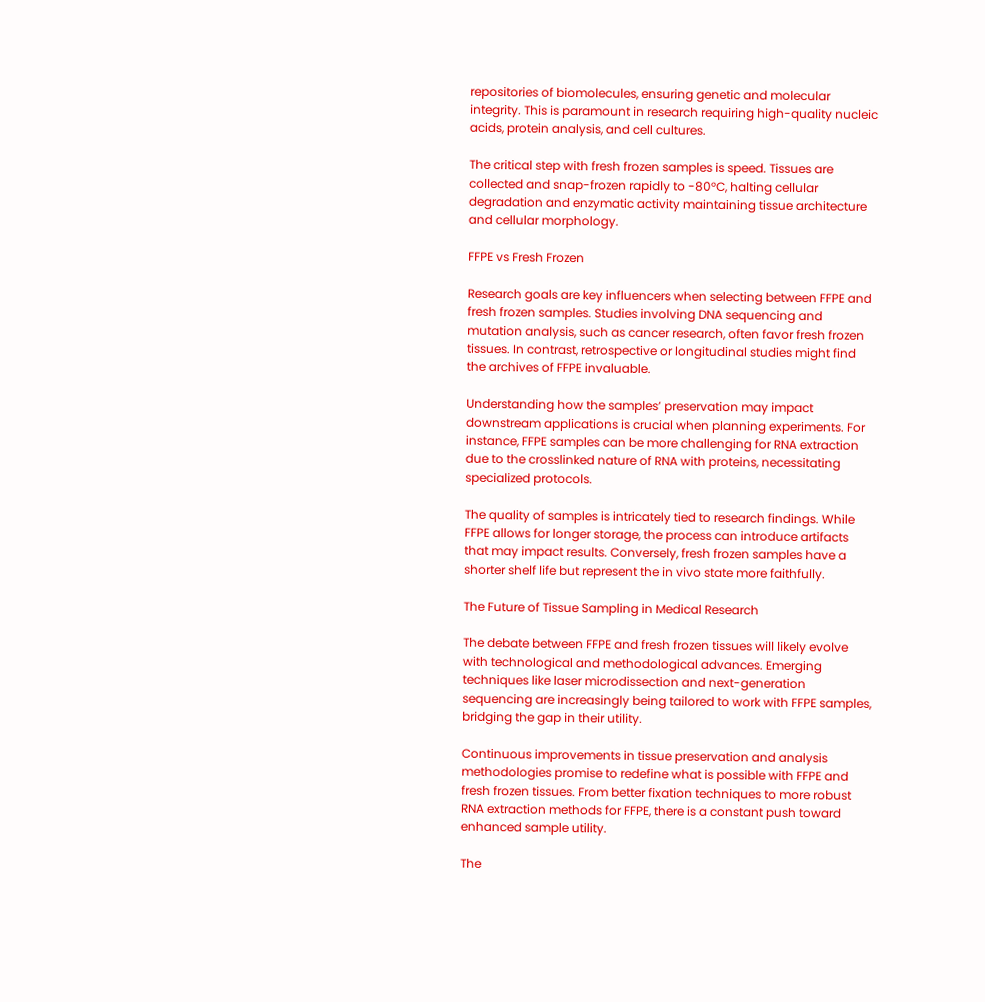repositories of biomolecules, ensuring genetic and molecular integrity. This is paramount in research requiring high-quality nucleic acids, protein analysis, and cell cultures.

The critical step with fresh frozen samples is speed. Tissues are collected and snap-frozen rapidly to -80°C, halting cellular degradation and enzymatic activity maintaining tissue architecture and cellular morphology.

FFPE vs Fresh Frozen

Research goals are key influencers when selecting between FFPE and fresh frozen samples. Studies involving DNA sequencing and mutation analysis, such as cancer research, often favor fresh frozen tissues. In contrast, retrospective or longitudinal studies might find the archives of FFPE invaluable.

Understanding how the samples’ preservation may impact downstream applications is crucial when planning experiments. For instance, FFPE samples can be more challenging for RNA extraction due to the crosslinked nature of RNA with proteins, necessitating specialized protocols.

The quality of samples is intricately tied to research findings. While FFPE allows for longer storage, the process can introduce artifacts that may impact results. Conversely, fresh frozen samples have a shorter shelf life but represent the in vivo state more faithfully.

The Future of Tissue Sampling in Medical Research

The debate between FFPE and fresh frozen tissues will likely evolve with technological and methodological advances. Emerging techniques like laser microdissection and next-generation sequencing are increasingly being tailored to work with FFPE samples, bridging the gap in their utility.

Continuous improvements in tissue preservation and analysis methodologies promise to redefine what is possible with FFPE and fresh frozen tissues. From better fixation techniques to more robust RNA extraction methods for FFPE, there is a constant push toward enhanced sample utility.

The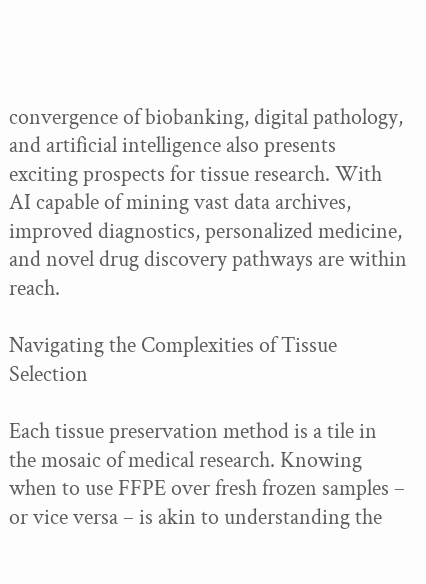convergence of biobanking, digital pathology, and artificial intelligence also presents exciting prospects for tissue research. With AI capable of mining vast data archives, improved diagnostics, personalized medicine, and novel drug discovery pathways are within reach.

Navigating the Complexities of Tissue Selection

Each tissue preservation method is a tile in the mosaic of medical research. Knowing when to use FFPE over fresh frozen samples – or vice versa – is akin to understanding the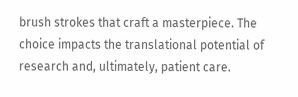brush strokes that craft a masterpiece. The choice impacts the translational potential of research and, ultimately, patient care.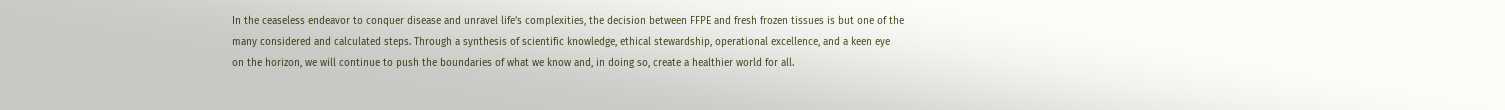In the ceaseless endeavor to conquer disease and unravel life’s complexities, the decision between FFPE and fresh frozen tissues is but one of the many considered and calculated steps. Through a synthesis of scientific knowledge, ethical stewardship, operational excellence, and a keen eye on the horizon, we will continue to push the boundaries of what we know and, in doing so, create a healthier world for all.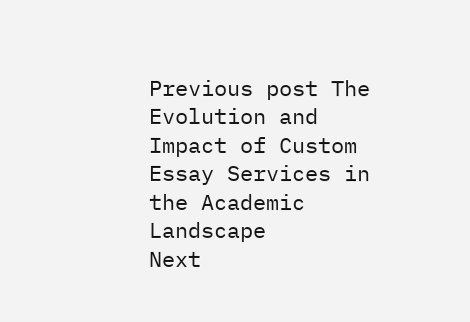Previous post The Evolution and Impact of Custom Essay Services in the Academic Landscape
Next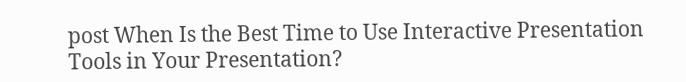post When Is the Best Time to Use Interactive Presentation Tools in Your Presentation?